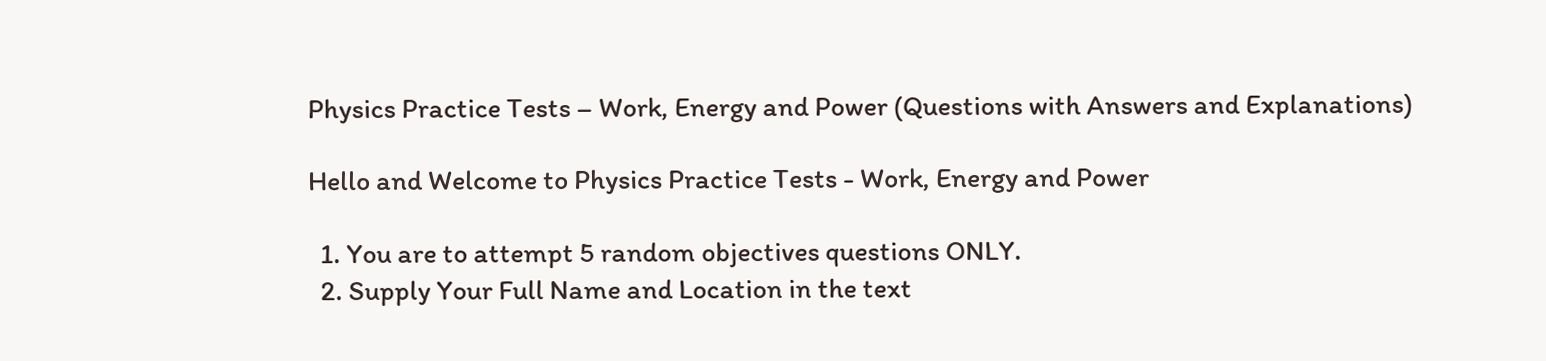Physics Practice Tests – Work, Energy and Power (Questions with Answers and Explanations)

Hello and Welcome to Physics Practice Tests - Work, Energy and Power

  1. You are to attempt 5 random objectives questions ONLY.
  2. Supply Your Full Name and Location in the text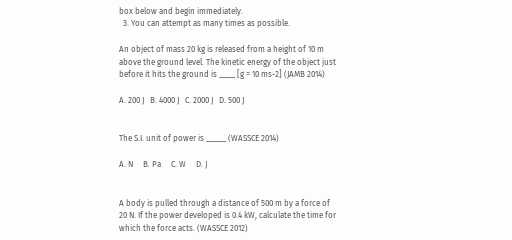box below and begin immediately.
  3. You can attempt as many times as possible.

An object of mass 20 kg is released from a height of 10 m above the ground level. The kinetic energy of the object just before it hits the ground is ____ [g = 10 ms-2] (JAMB 2014)

A. 200 J   B. 4000 J   C. 2000 J   D. 500 J


The S.I. unit of power is _____ (WASSCE 2014)

A. N     B. Pa     C. W     D. J


A body is pulled through a distance of 500 m by a force of 20 N. If the power developed is 0.4 kW, calculate the time for which the force acts. (WASSCE 2012)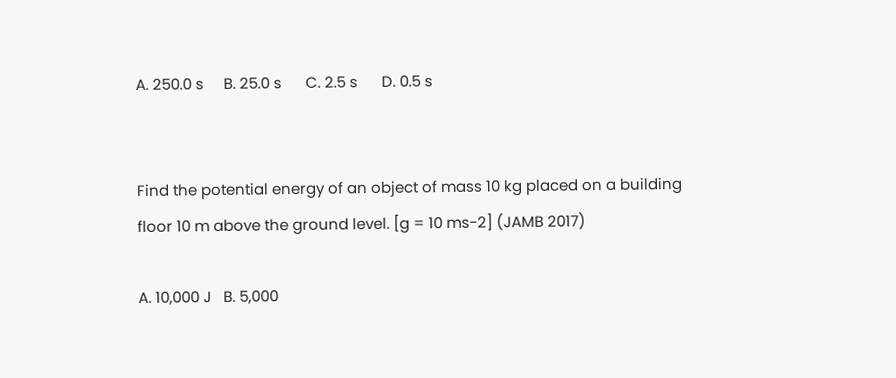A. 250.0 s     B. 25.0 s      C. 2.5 s      D. 0.5 s


Find the potential energy of an object of mass 10 kg placed on a building floor 10 m above the ground level. [g = 10 ms-2] (JAMB 2017)

A. 10,000 J   B. 5,000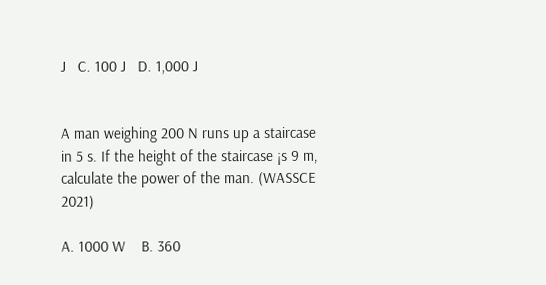J   C. 100 J   D. 1,000 J


A man weighing 200 N runs up a staircase in 5 s. If the height of the staircase ¡s 9 m, calculate the power of the man. (WASSCE 2021)

A. 1000 W    B. 360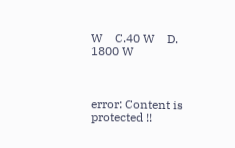W    C.40 W    D. 1800 W



error: Content is protected !!